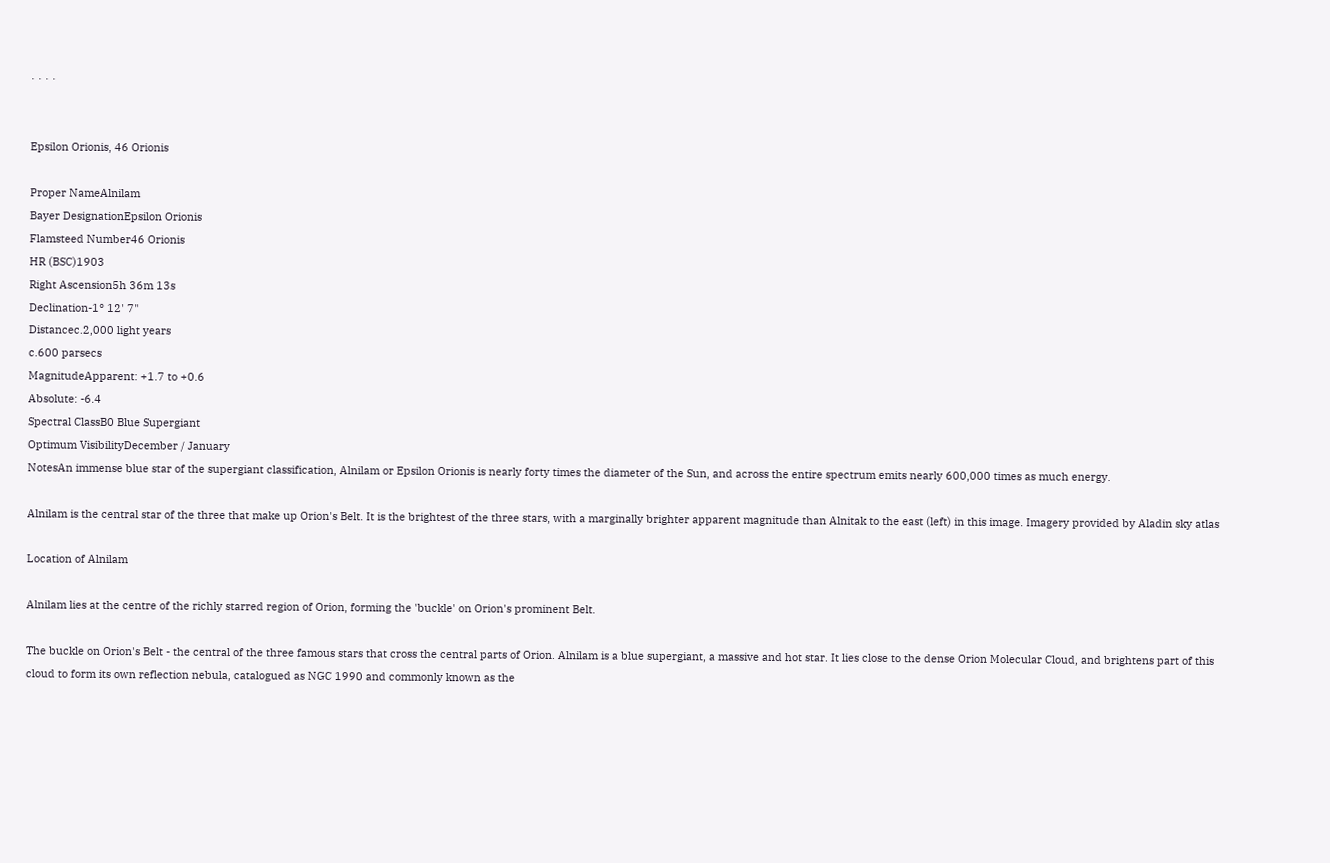· · · ·


Epsilon Orionis, 46 Orionis

Proper NameAlnilam
Bayer DesignationEpsilon Orionis
Flamsteed Number46 Orionis
HR (BSC)1903
Right Ascension5h 36m 13s
Declination-1° 12' 7"
Distancec.2,000 light years
c.600 parsecs
MagnitudeApparent: +1.7 to +0.6
Absolute: -6.4
Spectral ClassB0 Blue Supergiant
Optimum VisibilityDecember / January
NotesAn immense blue star of the supergiant classification, Alnilam or Epsilon Orionis is nearly forty times the diameter of the Sun, and across the entire spectrum emits nearly 600,000 times as much energy.

Alnilam is the central star of the three that make up Orion's Belt. It is the brightest of the three stars, with a marginally brighter apparent magnitude than Alnitak to the east (left) in this image. Imagery provided by Aladin sky atlas

Location of Alnilam

Alnilam lies at the centre of the richly starred region of Orion, forming the 'buckle' on Orion's prominent Belt.

The buckle on Orion's Belt - the central of the three famous stars that cross the central parts of Orion. Alnilam is a blue supergiant, a massive and hot star. It lies close to the dense Orion Molecular Cloud, and brightens part of this cloud to form its own reflection nebula, catalogued as NGC 1990 and commonly known as the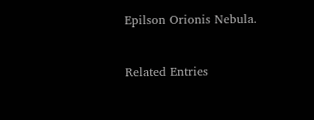Epilson Orionis Nebula.


Related Entries